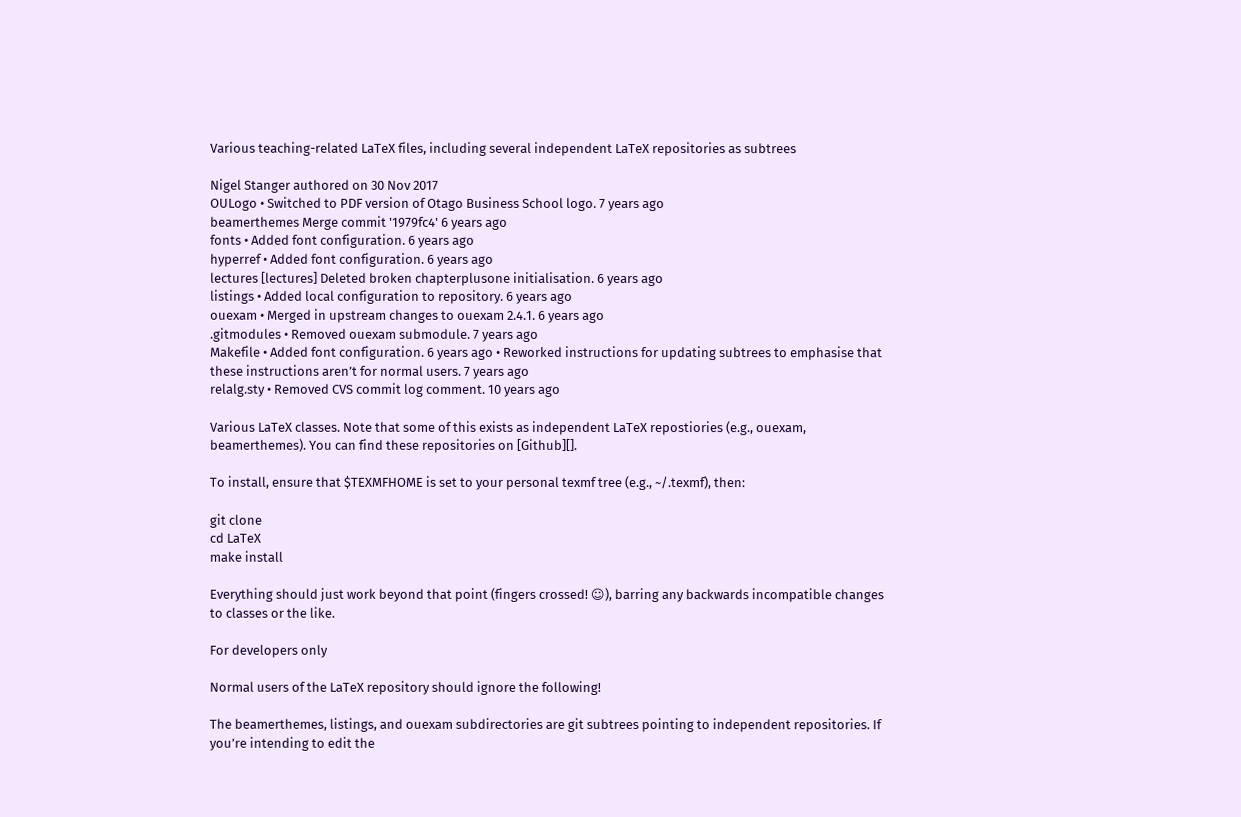Various teaching-related LaTeX files, including several independent LaTeX repositories as subtrees

Nigel Stanger authored on 30 Nov 2017
OULogo • Switched to PDF version of Otago Business School logo. 7 years ago
beamerthemes Merge commit '1979fc4' 6 years ago
fonts • Added font configuration. 6 years ago
hyperref • Added font configuration. 6 years ago
lectures [lectures] Deleted broken chapterplusone initialisation. 6 years ago
listings • Added local configuration to repository. 6 years ago
ouexam • Merged in upstream changes to ouexam 2.4.1. 6 years ago
.gitmodules • Removed ouexam submodule. 7 years ago
Makefile • Added font configuration. 6 years ago • Reworked instructions for updating subtrees to emphasise that these instructions aren’t for normal users. 7 years ago
relalg.sty • Removed CVS commit log comment. 10 years ago

Various LaTeX classes. Note that some of this exists as independent LaTeX repostiories (e.g., ouexam, beamerthemes). You can find these repositories on [Github][].

To install, ensure that $TEXMFHOME is set to your personal texmf tree (e.g., ~/.texmf), then:

git clone
cd LaTeX
make install

Everything should just work beyond that point (fingers crossed! ☺), barring any backwards incompatible changes to classes or the like.

For developers only

Normal users of the LaTeX repository should ignore the following!

The beamerthemes, listings, and ouexam subdirectories are git subtrees pointing to independent repositories. If you’re intending to edit the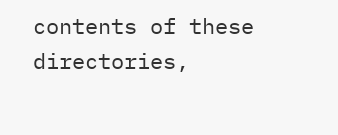contents of these directories,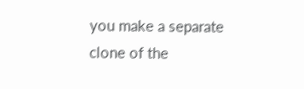you make a separate clone of the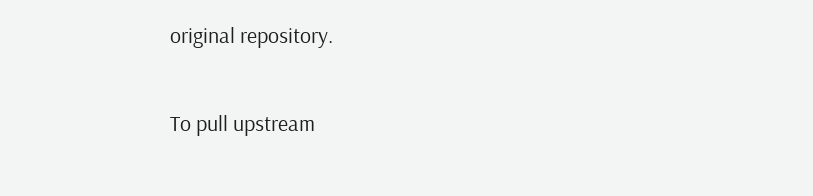original repository.

To pull upstream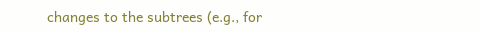changes to the subtrees (e.g., for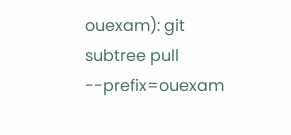ouexam): git subtree pull --prefix=ouexam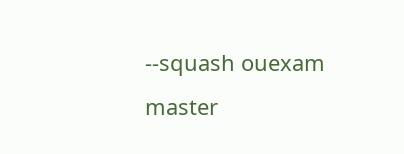--squash ouexam master